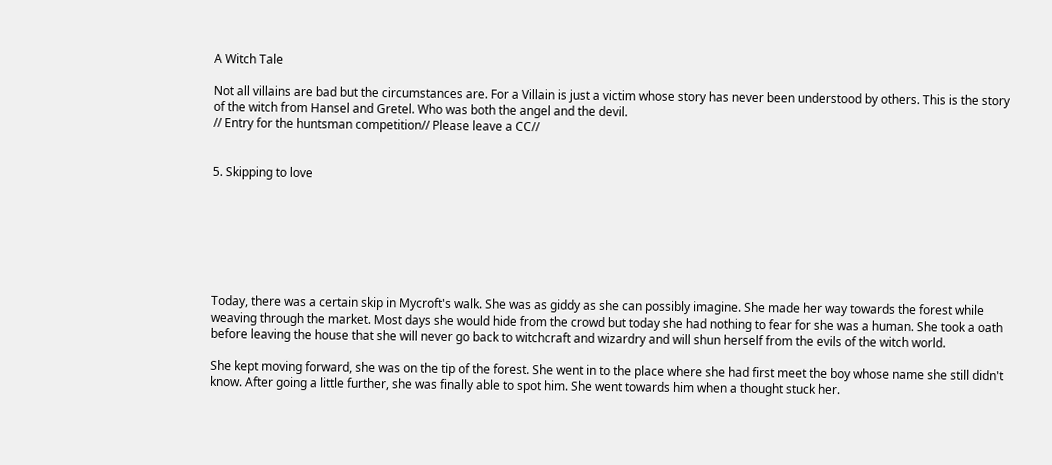A Witch Tale

Not all villains are bad but the circumstances are. For a Villain is just a victim whose story has never been understood by others. This is the story of the witch from Hansel and Gretel. Who was both the angel and the devil.
// Entry for the huntsman competition// Please leave a CC//


5. Skipping to love







Today, there was a certain skip in Mycroft's walk. She was as giddy as she can possibly imagine. She made her way towards the forest while weaving through the market. Most days she would hide from the crowd but today she had nothing to fear for she was a human. She took a oath before leaving the house that she will never go back to witchcraft and wizardry and will shun herself from the evils of the witch world.

She kept moving forward, she was on the tip of the forest. She went in to the place where she had first meet the boy whose name she still didn't know. After going a little further, she was finally able to spot him. She went towards him when a thought stuck her.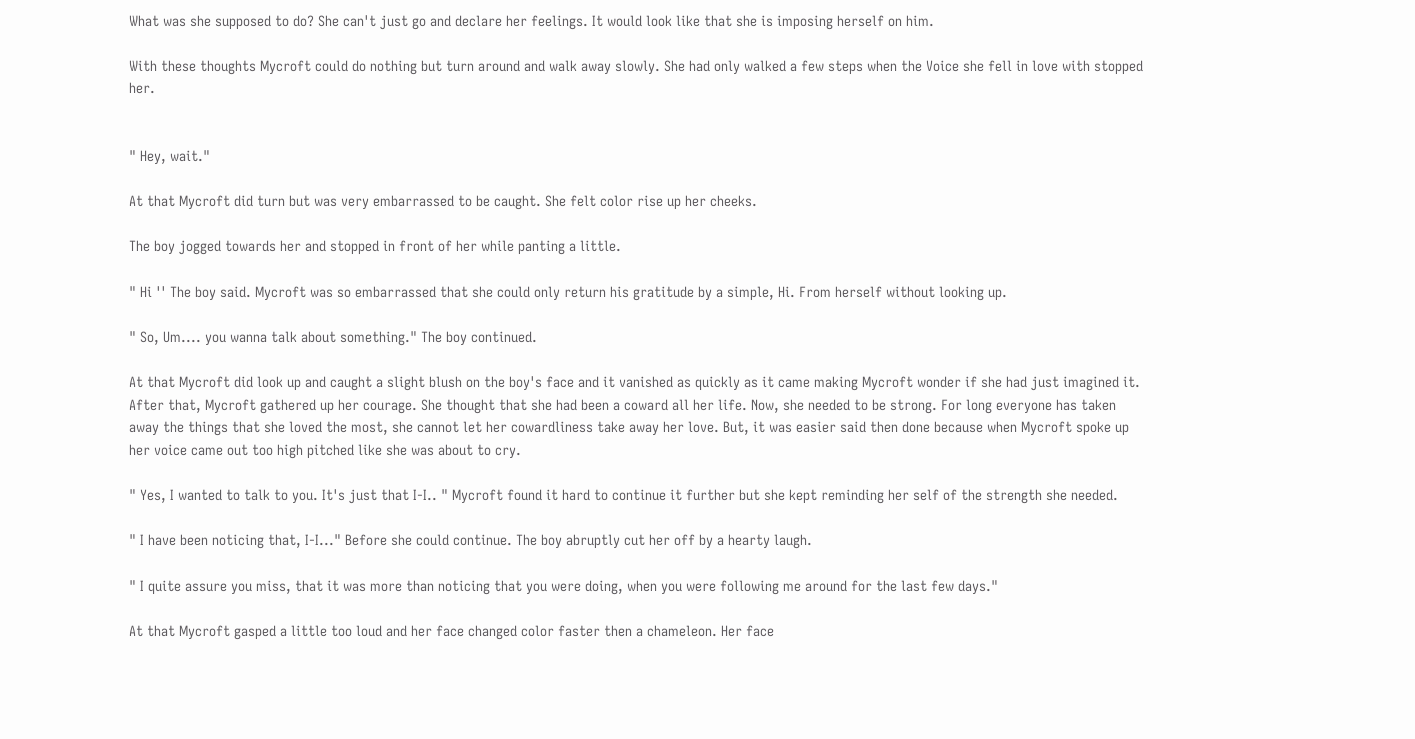What was she supposed to do? She can't just go and declare her feelings. It would look like that she is imposing herself on him.

With these thoughts Mycroft could do nothing but turn around and walk away slowly. She had only walked a few steps when the Voice she fell in love with stopped her.


" Hey, wait."

At that Mycroft did turn but was very embarrassed to be caught. She felt color rise up her cheeks.

The boy jogged towards her and stopped in front of her while panting a little.

" Hi '' The boy said. Mycroft was so embarrassed that she could only return his gratitude by a simple, Hi. From herself without looking up.

" So, Um.... you wanna talk about something." The boy continued.

At that Mycroft did look up and caught a slight blush on the boy's face and it vanished as quickly as it came making Mycroft wonder if she had just imagined it. After that, Mycroft gathered up her courage. She thought that she had been a coward all her life. Now, she needed to be strong. For long everyone has taken away the things that she loved the most, she cannot let her cowardliness take away her love. But, it was easier said then done because when Mycroft spoke up her voice came out too high pitched like she was about to cry.

" Yes, I wanted to talk to you. It's just that I-I.. " Mycroft found it hard to continue it further but she kept reminding her self of the strength she needed.

" I have been noticing that, I-I..." Before she could continue. The boy abruptly cut her off by a hearty laugh.

" I quite assure you miss, that it was more than noticing that you were doing, when you were following me around for the last few days."

At that Mycroft gasped a little too loud and her face changed color faster then a chameleon. Her face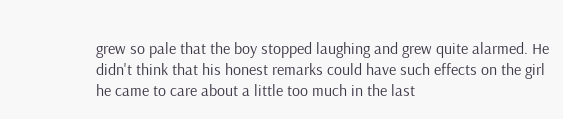grew so pale that the boy stopped laughing and grew quite alarmed. He didn't think that his honest remarks could have such effects on the girl he came to care about a little too much in the last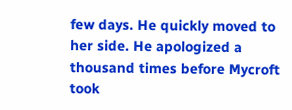few days. He quickly moved to her side. He apologized a thousand times before Mycroft took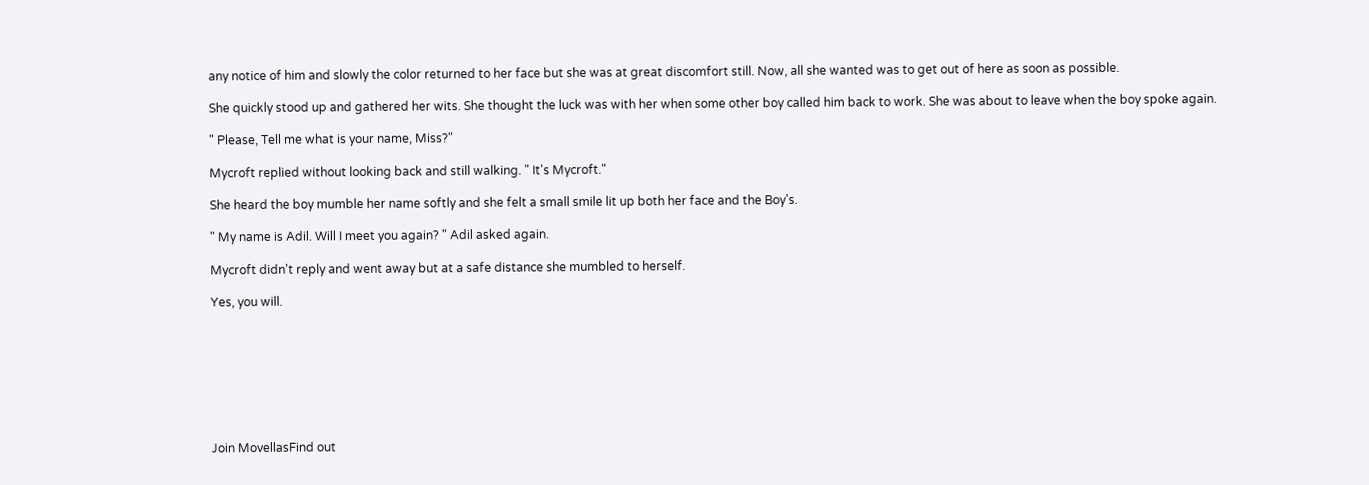any notice of him and slowly the color returned to her face but she was at great discomfort still. Now, all she wanted was to get out of here as soon as possible.

She quickly stood up and gathered her wits. She thought the luck was with her when some other boy called him back to work. She was about to leave when the boy spoke again.

" Please, Tell me what is your name, Miss?"

Mycroft replied without looking back and still walking. " It's Mycroft."

She heard the boy mumble her name softly and she felt a small smile lit up both her face and the Boy's.

" My name is Adil. Will I meet you again? " Adil asked again.

Mycroft didn't reply and went away but at a safe distance she mumbled to herself.

Yes, you will.








Join MovellasFind out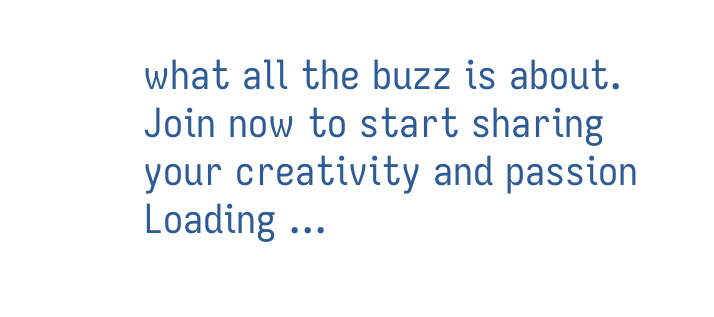what all the buzz is about. Join now to start sharing your creativity and passion
Loading ...